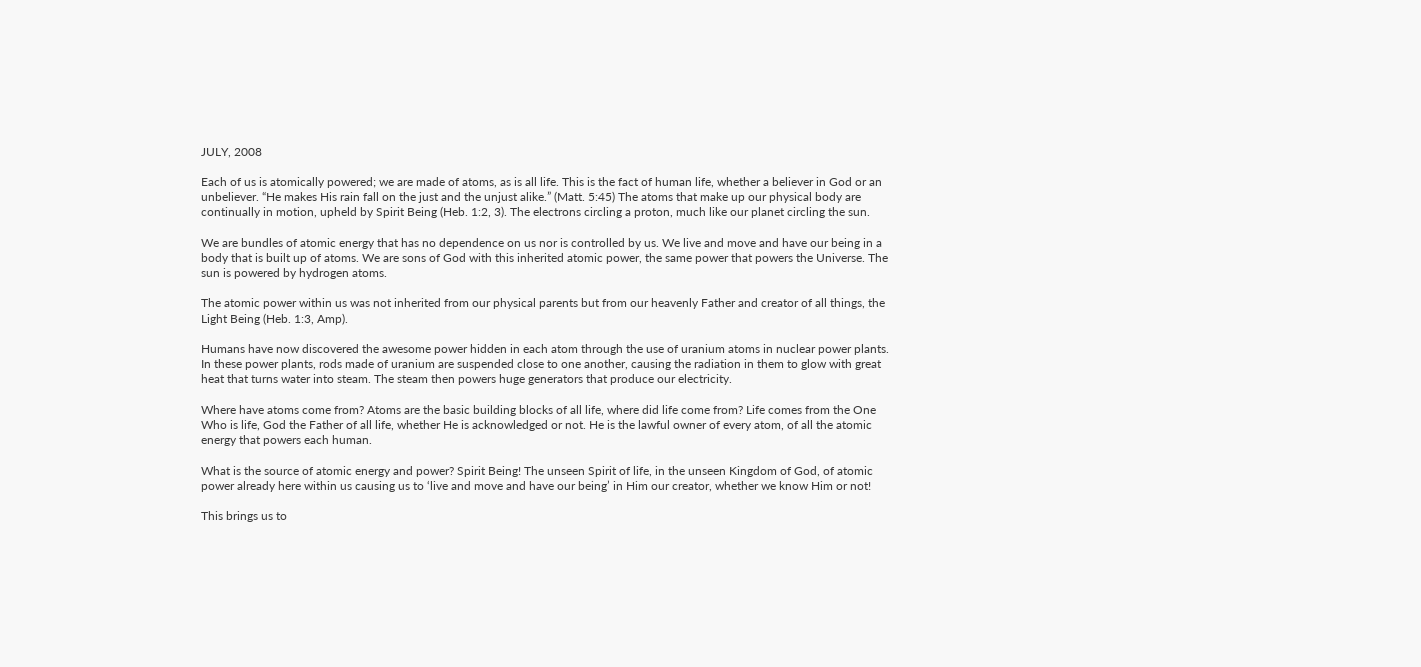JULY, 2008

Each of us is atomically powered; we are made of atoms, as is all life. This is the fact of human life, whether a believer in God or an unbeliever. “He makes His rain fall on the just and the unjust alike.” (Matt. 5:45) The atoms that make up our physical body are continually in motion, upheld by Spirit Being (Heb. 1:2, 3). The electrons circling a proton, much like our planet circling the sun.

We are bundles of atomic energy that has no dependence on us nor is controlled by us. We live and move and have our being in a body that is built up of atoms. We are sons of God with this inherited atomic power, the same power that powers the Universe. The sun is powered by hydrogen atoms.

The atomic power within us was not inherited from our physical parents but from our heavenly Father and creator of all things, the Light Being (Heb. 1:3, Amp).

Humans have now discovered the awesome power hidden in each atom through the use of uranium atoms in nuclear power plants. In these power plants, rods made of uranium are suspended close to one another, causing the radiation in them to glow with great heat that turns water into steam. The steam then powers huge generators that produce our electricity.

Where have atoms come from? Atoms are the basic building blocks of all life, where did life come from? Life comes from the One Who is life, God the Father of all life, whether He is acknowledged or not. He is the lawful owner of every atom, of all the atomic energy that powers each human.

What is the source of atomic energy and power? Spirit Being! The unseen Spirit of life, in the unseen Kingdom of God, of atomic power already here within us causing us to ‘live and move and have our being’ in Him our creator, whether we know Him or not!

This brings us to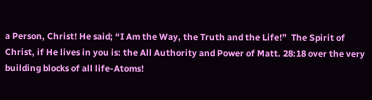a Person, Christ! He said; “I Am the Way, the Truth and the Life!”  The Spirit of Christ, if He lives in you is: the All Authority and Power of Matt. 28:18 over the very building blocks of all life-Atoms!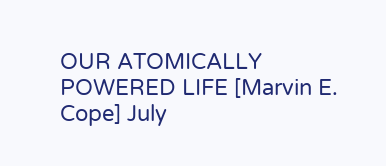OUR ATOMICALLY POWERED LIFE [Marvin E. Cope] July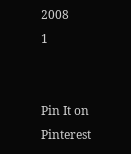2008          1


Pin It on Pinterest